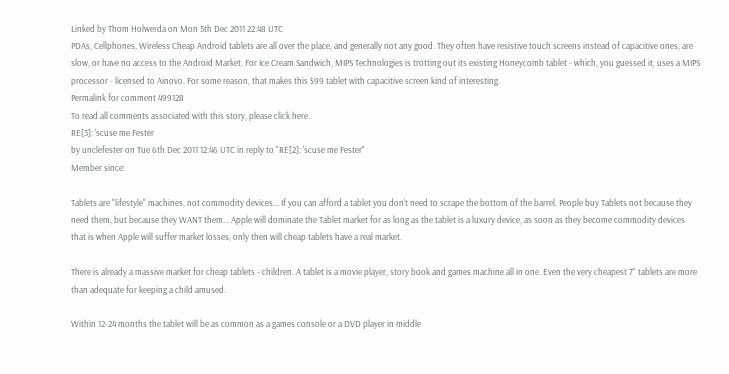Linked by Thom Holwerda on Mon 5th Dec 2011 22:48 UTC
PDAs, Cellphones, Wireless Cheap Android tablets are all over the place, and generally not any good. They often have resistive touch screens instead of capacitive ones, are slow, or have no access to the Android Market. For Ice Cream Sandwich, MIPS Technologies is trotting out its existing Honeycomb tablet - which, you guessed it, uses a MIPS processor - licensed to Ainovo. For some reason, that makes this $99 tablet with capacitive screen kind of interesting.
Permalink for comment 499128
To read all comments associated with this story, please click here.
RE[3]: 'scuse me Fester
by unclefester on Tue 6th Dec 2011 12:46 UTC in reply to "RE[2]: 'scuse me Fester"
Member since:

Tablets are "lifestyle" machines, not commodity devices... If you can afford a tablet you don't need to scrape the bottom of the barrel. People buy Tablets not because they need them, but because they WANT them... Apple will dominate the Tablet market for as long as the tablet is a luxury device, as soon as they become commodity devices that is when Apple will suffer market losses, only then will cheap tablets have a real market.

There is already a massive market for cheap tablets - children. A tablet is a movie player, story book and games machine all in one. Even the very cheapest 7" tablets are more than adequate for keeping a child amused.

Within 12-24 months the tablet will be as common as a games console or a DVD player in middle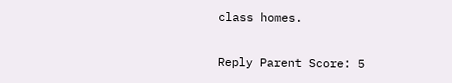class homes.

Reply Parent Score: 5